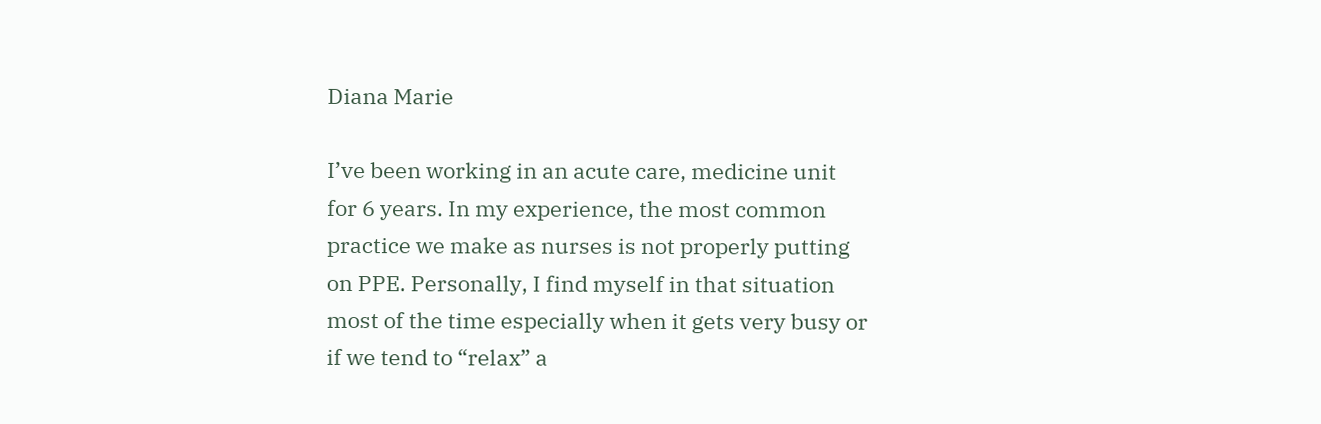Diana Marie

I’ve been working in an acute care, medicine unit for 6 years. In my experience, the most common practice we make as nurses is not properly putting on PPE. Personally, I find myself in that situation most of the time especially when it gets very busy or if we tend to “relax” a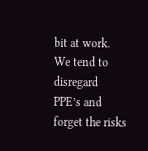bit at work. We tend to disregard PPE’s and forget the risks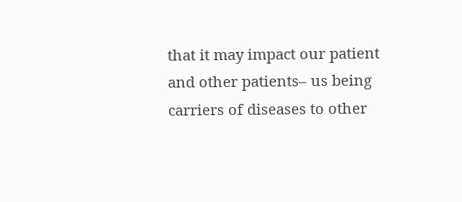that it may impact our patient and other patients– us being carriers of diseases to other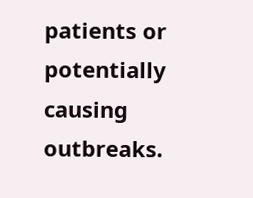patients or potentially causing outbreaks.